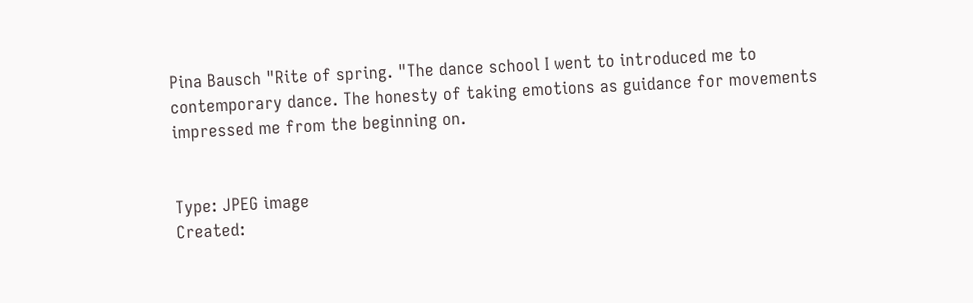Pina Bausch "Rite of spring. "The dance school I went to introduced me to contemporary dance. The honesty of taking emotions as guidance for movements impressed me from the beginning on.


Type: JPEG image
Created: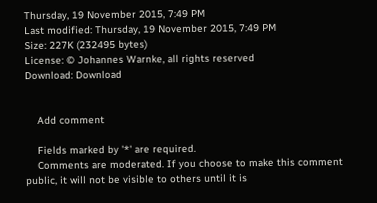Thursday, 19 November 2015, 7:49 PM
Last modified: Thursday, 19 November 2015, 7:49 PM
Size: 227K (232495 bytes)
License: © Johannes Warnke, all rights reserved
Download: Download


    Add comment

    Fields marked by '*' are required.
    Comments are moderated. If you choose to make this comment public, it will not be visible to others until it is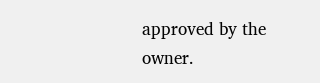approved by the owner.